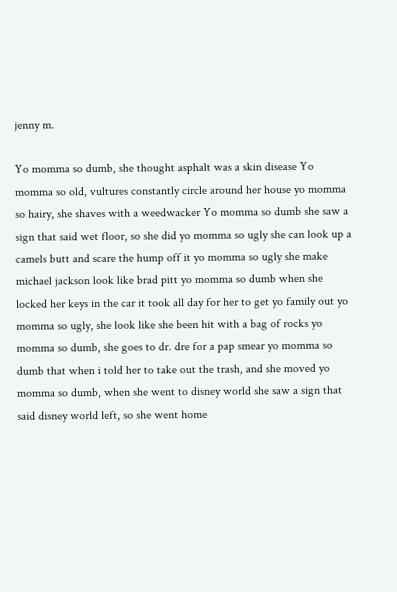jenny m.

Yo momma so dumb, she thought asphalt was a skin disease Yo momma so old, vultures constantly circle around her house yo momma so hairy, she shaves with a weedwacker Yo momma so dumb she saw a sign that said wet floor, so she did yo momma so ugly she can look up a camels butt and scare the hump off it yo momma so ugly she make michael jackson look like brad pitt yo momma so dumb when she locked her keys in the car it took all day for her to get yo family out yo momma so ugly, she look like she been hit with a bag of rocks yo momma so dumb, she goes to dr. dre for a pap smear yo momma so dumb that when i told her to take out the trash, and she moved yo momma so dumb, when she went to disney world she saw a sign that said disney world left, so she went home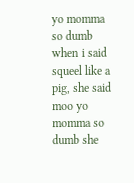yo momma so dumb when i said squeel like a pig, she said moo yo momma so dumb she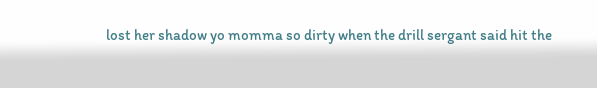lost her shadow yo momma so dirty when the drill sergant said hit the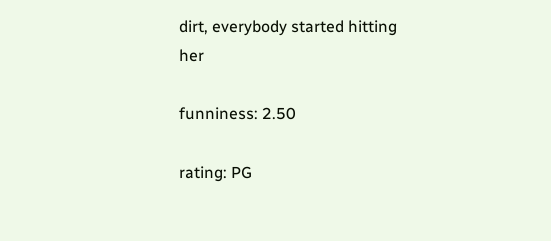dirt, everybody started hitting her

funniness: 2.50

rating: PG